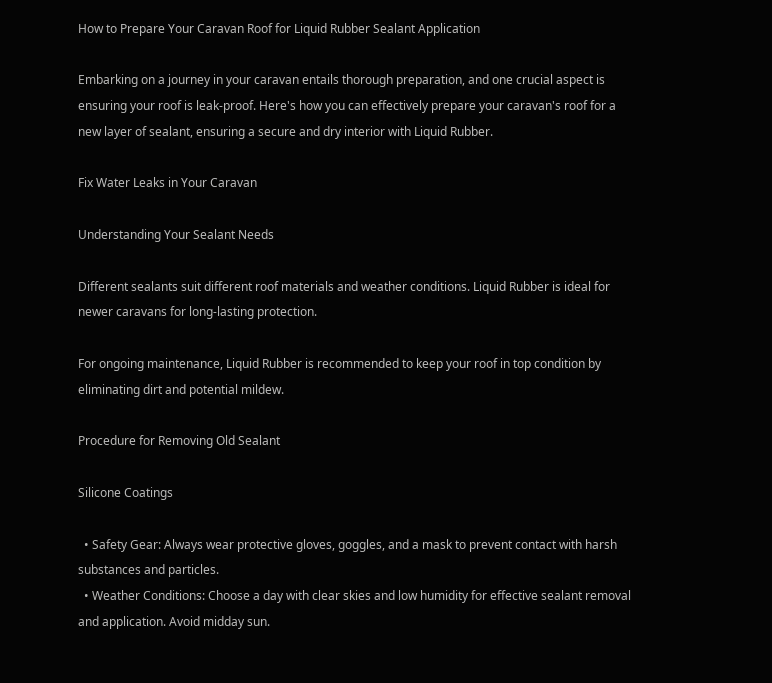How to Prepare Your Caravan Roof for Liquid Rubber Sealant Application

Embarking on a journey in your caravan entails thorough preparation, and one crucial aspect is ensuring your roof is leak-proof. Here's how you can effectively prepare your caravan's roof for a new layer of sealant, ensuring a secure and dry interior with Liquid Rubber.

Fix Water Leaks in Your Caravan

Understanding Your Sealant Needs

Different sealants suit different roof materials and weather conditions. Liquid Rubber is ideal for newer caravans for long-lasting protection.

For ongoing maintenance, Liquid Rubber is recommended to keep your roof in top condition by eliminating dirt and potential mildew.

Procedure for Removing Old Sealant

Silicone Coatings

  • Safety Gear: Always wear protective gloves, goggles, and a mask to prevent contact with harsh substances and particles.
  • Weather Conditions: Choose a day with clear skies and low humidity for effective sealant removal and application. Avoid midday sun.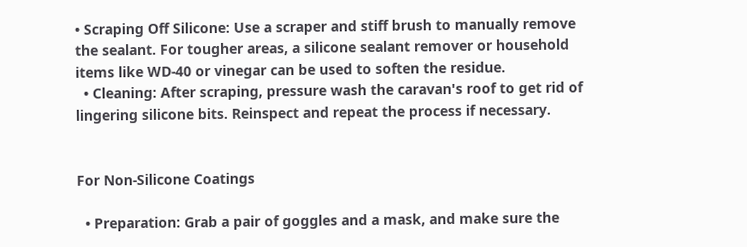• Scraping Off Silicone: Use a scraper and stiff brush to manually remove the sealant. For tougher areas, a silicone sealant remover or household items like WD-40 or vinegar can be used to soften the residue.
  • Cleaning: After scraping, pressure wash the caravan's roof to get rid of lingering silicone bits. Reinspect and repeat the process if necessary.


For Non-Silicone Coatings

  • Preparation: Grab a pair of goggles and a mask, and make sure the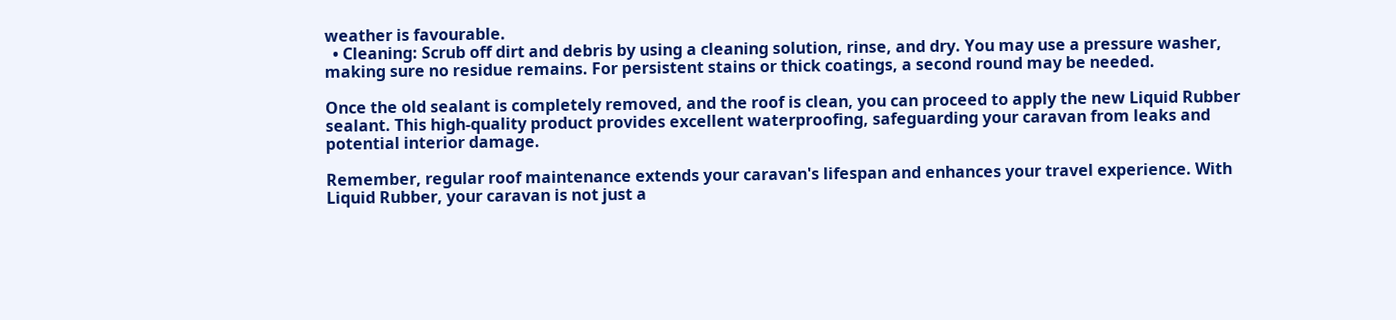weather is favourable.
  • Cleaning: Scrub off dirt and debris by using a cleaning solution, rinse, and dry. You may use a pressure washer, making sure no residue remains. For persistent stains or thick coatings, a second round may be needed.

Once the old sealant is completely removed, and the roof is clean, you can proceed to apply the new Liquid Rubber sealant. This high-quality product provides excellent waterproofing, safeguarding your caravan from leaks and potential interior damage.

Remember, regular roof maintenance extends your caravan's lifespan and enhances your travel experience. With Liquid Rubber, your caravan is not just a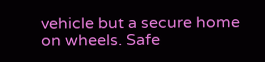vehicle but a secure home on wheels. Safe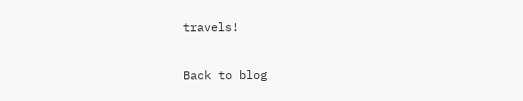travels!

Back to blog